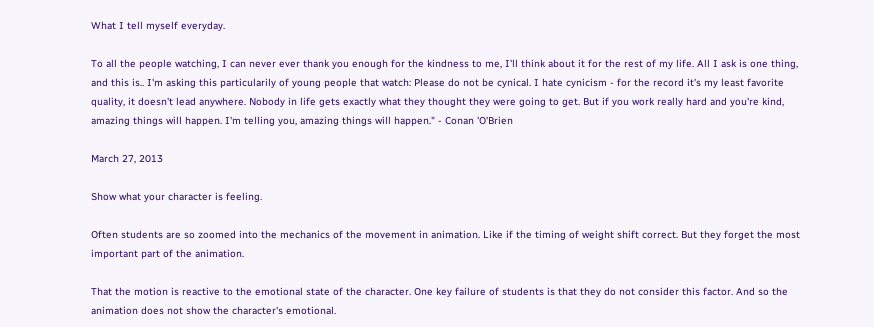What I tell myself everyday.

To all the people watching, I can never ever thank you enough for the kindness to me, I'll think about it for the rest of my life. All I ask is one thing, and this is.. I'm asking this particularily of young people that watch: Please do not be cynical. I hate cynicism - for the record it's my least favorite quality, it doesn't lead anywhere. Nobody in life gets exactly what they thought they were going to get. But if you work really hard and you're kind, amazing things will happen. I'm telling you, amazing things will happen." - Conan 'O'Brien

March 27, 2013

Show what your character is feeling.

Often students are so zoomed into the mechanics of the movement in animation. Like if the timing of weight shift correct. But they forget the most important part of the animation.

That the motion is reactive to the emotional state of the character. One key failure of students is that they do not consider this factor. And so the animation does not show the character's emotional.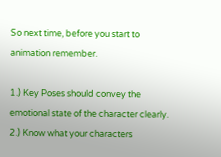So next time, before you start to animation remember.

1.) Key Poses should convey the emotional state of the character clearly.
2.) Know what your characters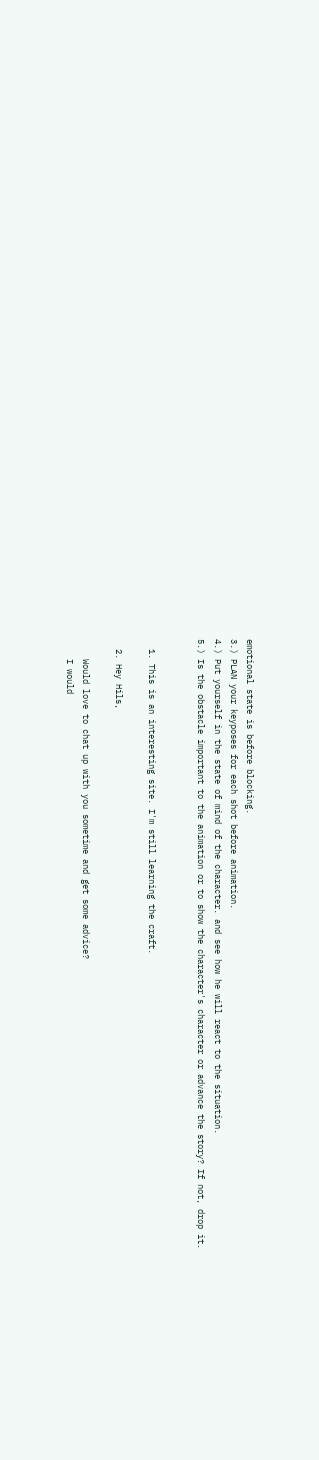emotional state is before blocking.
3.) PLAN your keyposes for each shot before animation.
4.) Put yourself in the state of mind of the character. and see how he will react to the situation.
5.) Is the obstacle important to the animation or to show the character's character or advance the story? If not, drop it.


  1. This is an interesting site. I'm still learning the craft.

  2. Hey Hils,

    Would love to chat up with you sometime and get some advice?
    I would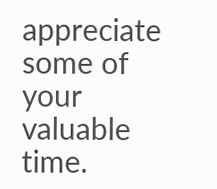appreciate some of your valuable time.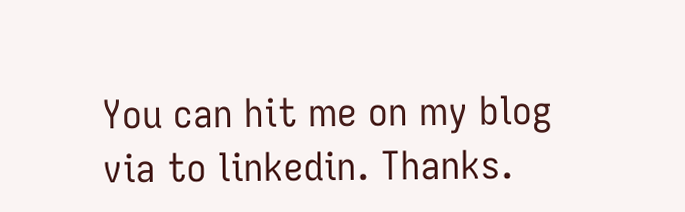You can hit me on my blog via to linkedin. Thanks.